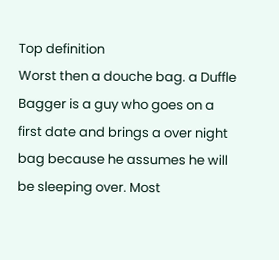Top definition
Worst then a douche bag. a Duffle Bagger is a guy who goes on a first date and brings a over night bag because he assumes he will be sleeping over. Most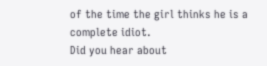of the time the girl thinks he is a complete idiot.
Did you hear about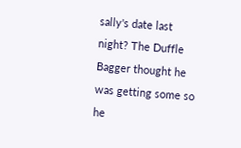sally's date last night? The Duffle Bagger thought he was getting some so he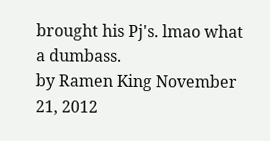brought his Pj's. lmao what a dumbass.
by Ramen King November 21, 2012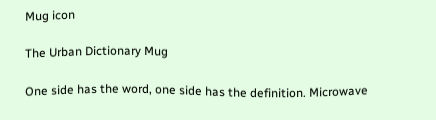Mug icon

The Urban Dictionary Mug

One side has the word, one side has the definition. Microwave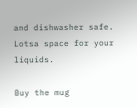and dishwasher safe. Lotsa space for your liquids.

Buy the mug